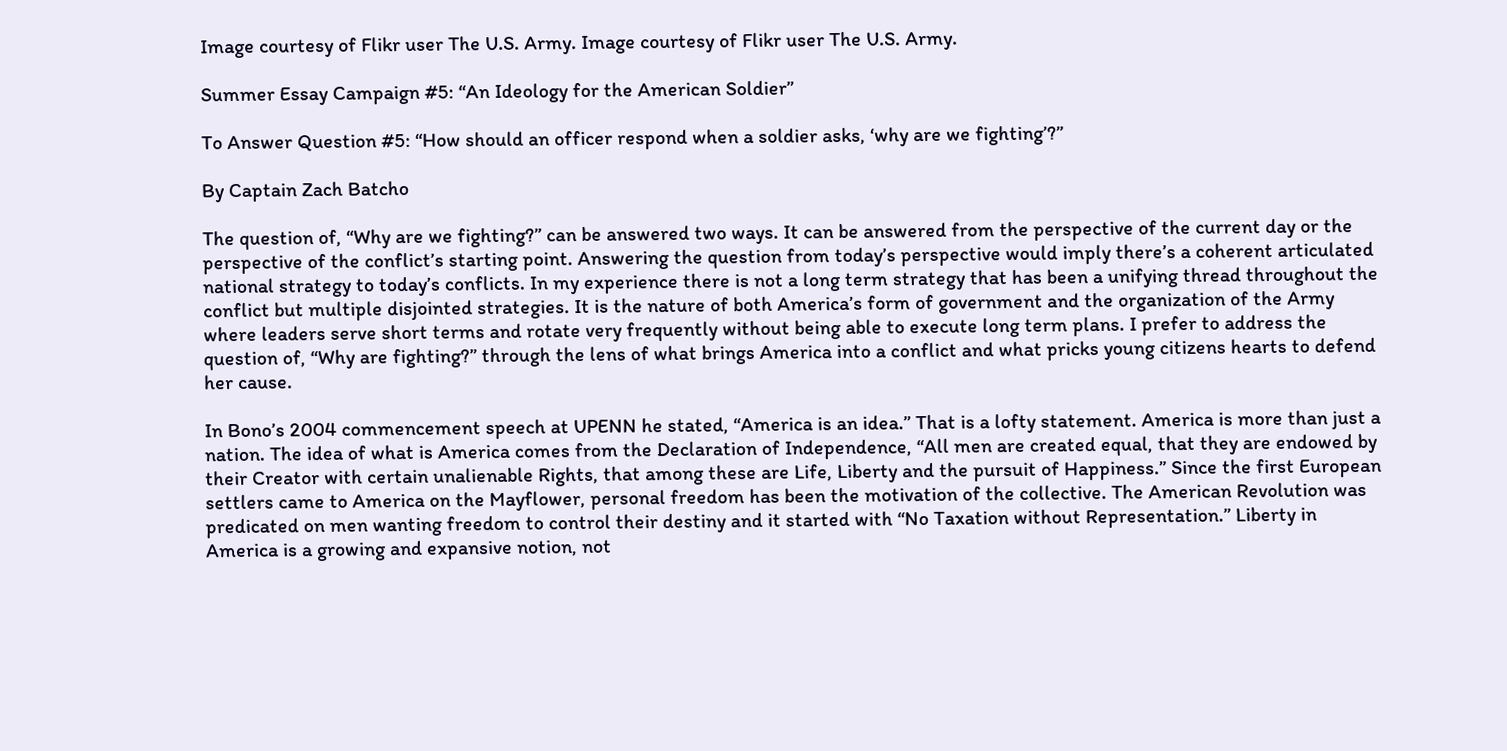Image courtesy of Flikr user The U.S. Army. Image courtesy of Flikr user The U.S. Army.

Summer Essay Campaign #5: “An Ideology for the American Soldier”

To Answer Question #5: “How should an officer respond when a soldier asks, ‘why are we fighting’?”

By Captain Zach Batcho

The question of, “Why are we fighting?” can be answered two ways. It can be answered from the perspective of the current day or the perspective of the conflict’s starting point. Answering the question from today’s perspective would imply there’s a coherent articulated national strategy to today’s conflicts. In my experience there is not a long term strategy that has been a unifying thread throughout the conflict but multiple disjointed strategies. It is the nature of both America’s form of government and the organization of the Army where leaders serve short terms and rotate very frequently without being able to execute long term plans. I prefer to address the question of, “Why are fighting?” through the lens of what brings America into a conflict and what pricks young citizens hearts to defend her cause.

In Bono’s 2004 commencement speech at UPENN he stated, “America is an idea.” That is a lofty statement. America is more than just a nation. The idea of what is America comes from the Declaration of Independence, “All men are created equal, that they are endowed by their Creator with certain unalienable Rights, that among these are Life, Liberty and the pursuit of Happiness.” Since the first European settlers came to America on the Mayflower, personal freedom has been the motivation of the collective. The American Revolution was predicated on men wanting freedom to control their destiny and it started with “No Taxation without Representation.” Liberty in America is a growing and expansive notion, not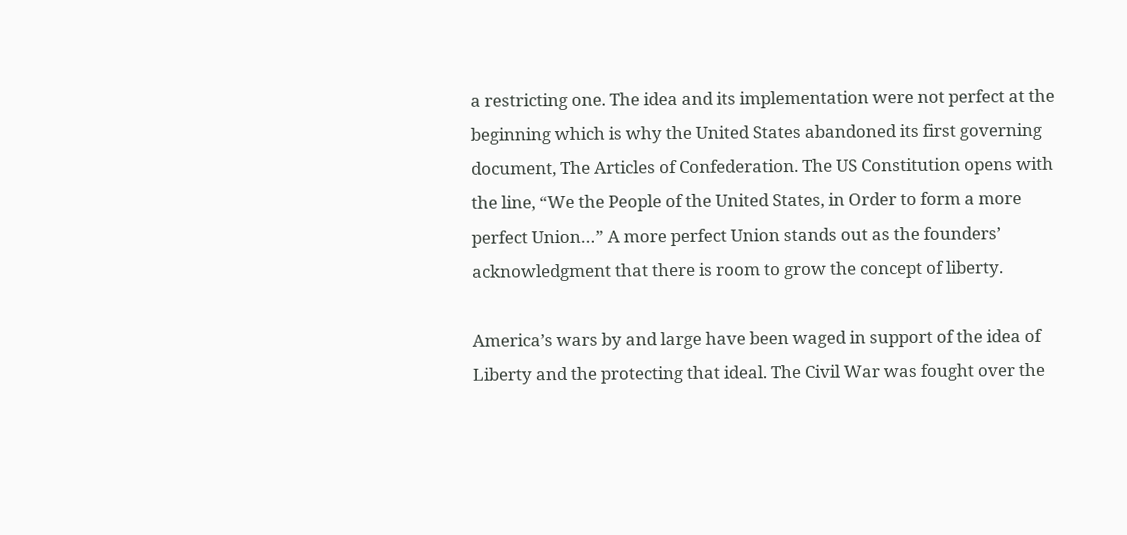a restricting one. The idea and its implementation were not perfect at the beginning which is why the United States abandoned its first governing document, The Articles of Confederation. The US Constitution opens with the line, “We the People of the United States, in Order to form a more perfect Union…” A more perfect Union stands out as the founders’ acknowledgment that there is room to grow the concept of liberty.

America’s wars by and large have been waged in support of the idea of Liberty and the protecting that ideal. The Civil War was fought over the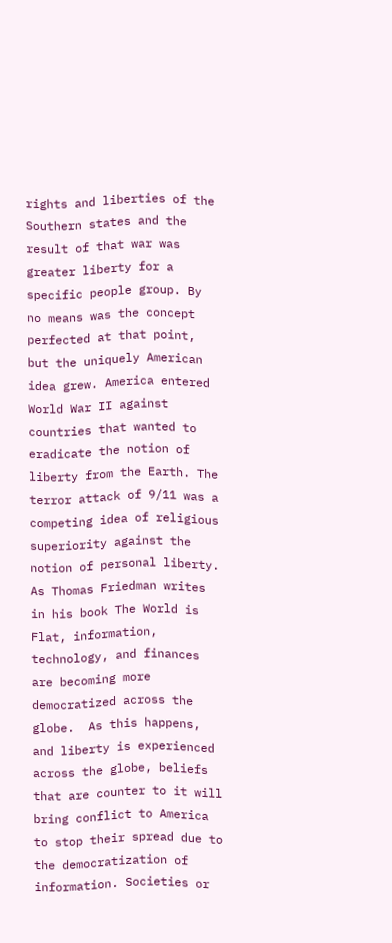rights and liberties of the Southern states and the result of that war was greater liberty for a specific people group. By no means was the concept perfected at that point, but the uniquely American idea grew. America entered World War II against countries that wanted to eradicate the notion of liberty from the Earth. The terror attack of 9/11 was a competing idea of religious superiority against the notion of personal liberty. As Thomas Friedman writes in his book The World is Flat, information, technology, and finances are becoming more democratized across the globe.  As this happens, and liberty is experienced across the globe, beliefs that are counter to it will bring conflict to America to stop their spread due to the democratization of information. Societies or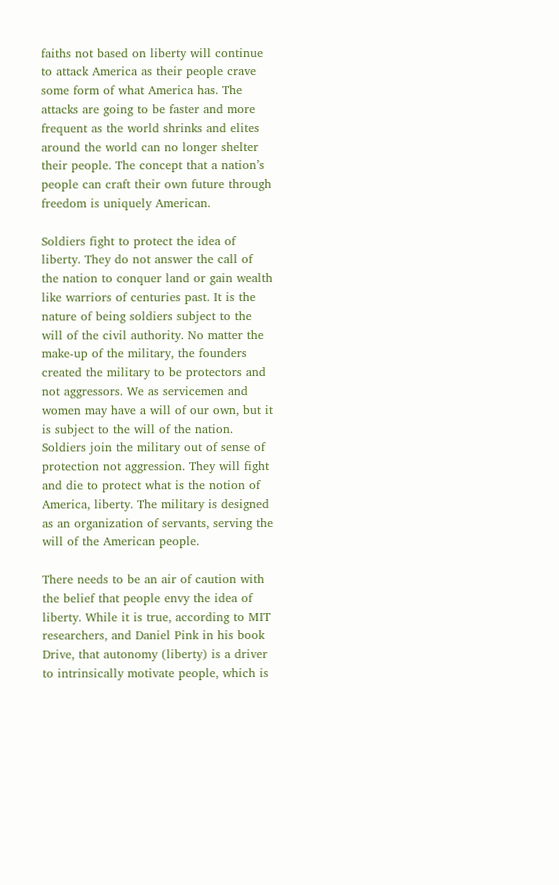faiths not based on liberty will continue to attack America as their people crave some form of what America has. The attacks are going to be faster and more frequent as the world shrinks and elites around the world can no longer shelter their people. The concept that a nation’s people can craft their own future through freedom is uniquely American.

Soldiers fight to protect the idea of liberty. They do not answer the call of the nation to conquer land or gain wealth like warriors of centuries past. It is the nature of being soldiers subject to the will of the civil authority. No matter the make-up of the military, the founders created the military to be protectors and not aggressors. We as servicemen and women may have a will of our own, but it is subject to the will of the nation. Soldiers join the military out of sense of protection not aggression. They will fight and die to protect what is the notion of America, liberty. The military is designed as an organization of servants, serving the will of the American people.

There needs to be an air of caution with the belief that people envy the idea of liberty. While it is true, according to MIT researchers, and Daniel Pink in his book Drive, that autonomy (liberty) is a driver to intrinsically motivate people, which is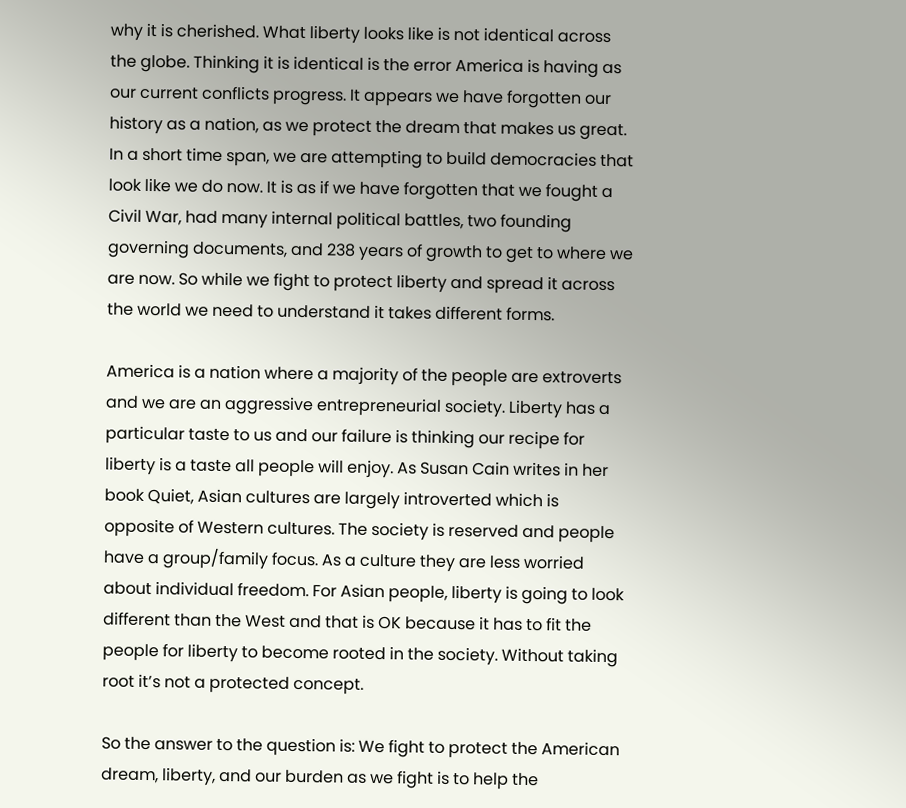why it is cherished. What liberty looks like is not identical across the globe. Thinking it is identical is the error America is having as our current conflicts progress. It appears we have forgotten our history as a nation, as we protect the dream that makes us great. In a short time span, we are attempting to build democracies that look like we do now. It is as if we have forgotten that we fought a Civil War, had many internal political battles, two founding governing documents, and 238 years of growth to get to where we are now. So while we fight to protect liberty and spread it across the world we need to understand it takes different forms.

America is a nation where a majority of the people are extroverts and we are an aggressive entrepreneurial society. Liberty has a particular taste to us and our failure is thinking our recipe for liberty is a taste all people will enjoy. As Susan Cain writes in her book Quiet, Asian cultures are largely introverted which is opposite of Western cultures. The society is reserved and people have a group/family focus. As a culture they are less worried about individual freedom. For Asian people, liberty is going to look different than the West and that is OK because it has to fit the people for liberty to become rooted in the society. Without taking root it’s not a protected concept.

So the answer to the question is: We fight to protect the American dream, liberty, and our burden as we fight is to help the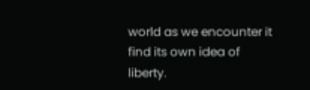world as we encounter it find its own idea of liberty.